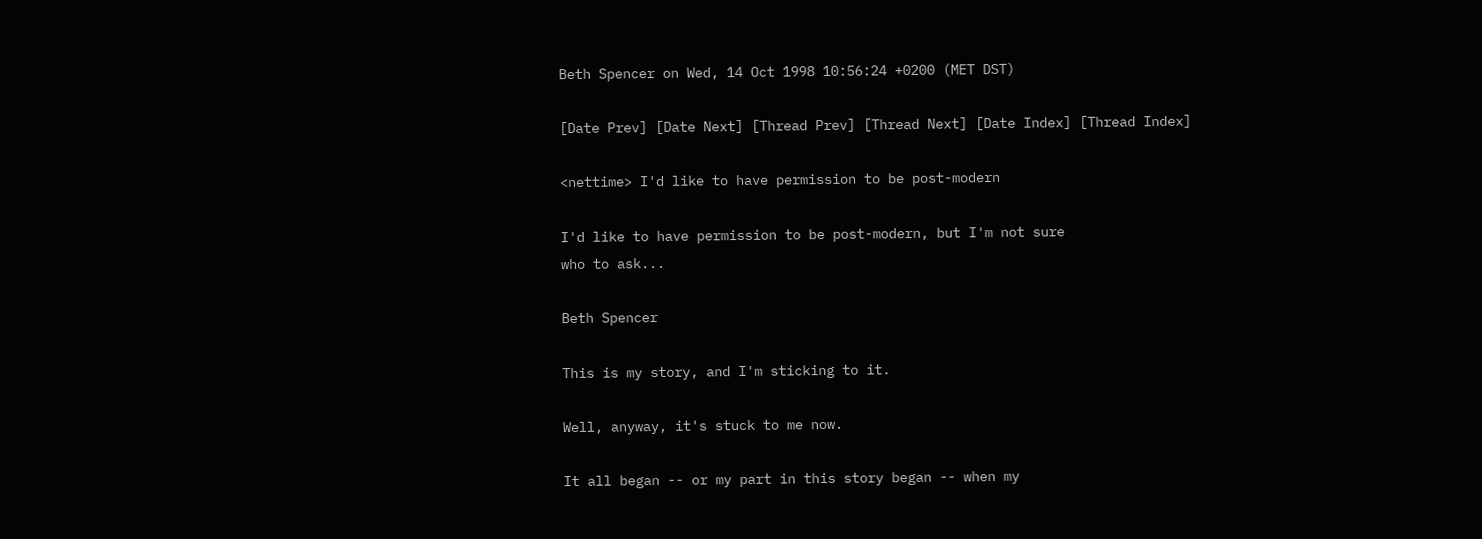Beth Spencer on Wed, 14 Oct 1998 10:56:24 +0200 (MET DST)

[Date Prev] [Date Next] [Thread Prev] [Thread Next] [Date Index] [Thread Index]

<nettime> I'd like to have permission to be post-modern

I'd like to have permission to be post-modern, but I'm not sure
who to ask...

Beth Spencer

This is my story, and I'm sticking to it.

Well, anyway, it's stuck to me now.

It all began -- or my part in this story began -- when my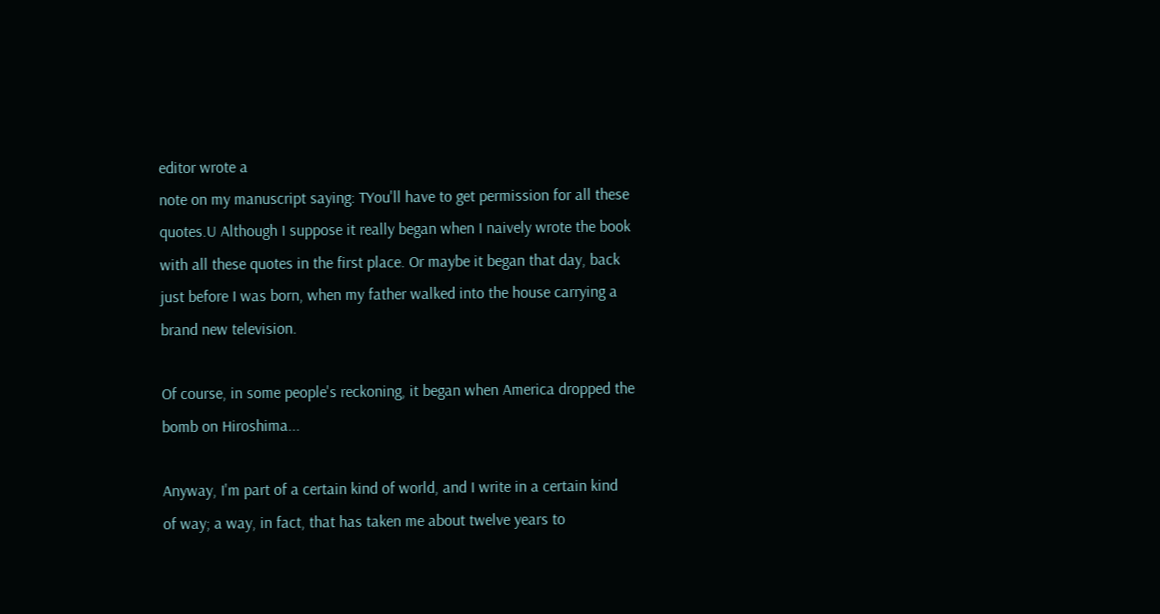editor wrote a
note on my manuscript saying: TYou'll have to get permission for all these
quotes.U Although I suppose it really began when I naively wrote the book
with all these quotes in the first place. Or maybe it began that day, back
just before I was born, when my father walked into the house carrying a
brand new television.

Of course, in some people's reckoning, it began when America dropped the
bomb on Hiroshima...

Anyway, I'm part of a certain kind of world, and I write in a certain kind
of way; a way, in fact, that has taken me about twelve years to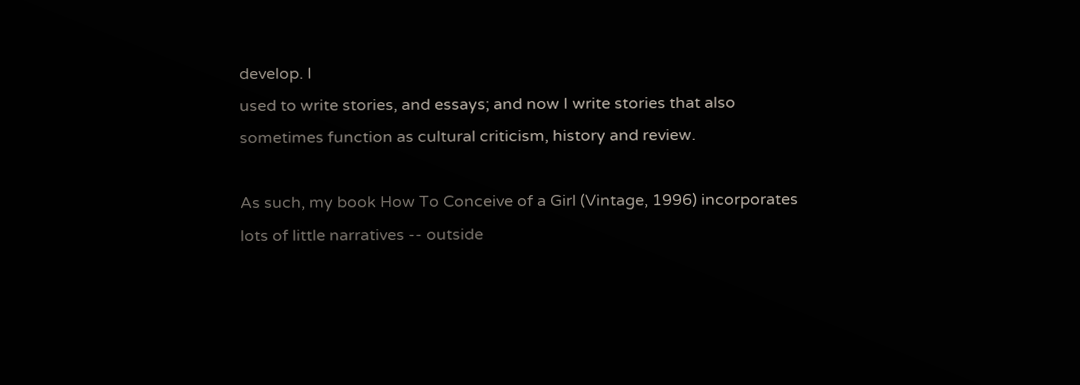develop. I
used to write stories, and essays; and now I write stories that also
sometimes function as cultural criticism, history and review.

As such, my book How To Conceive of a Girl (Vintage, 1996) incorporates
lots of little narratives -- outside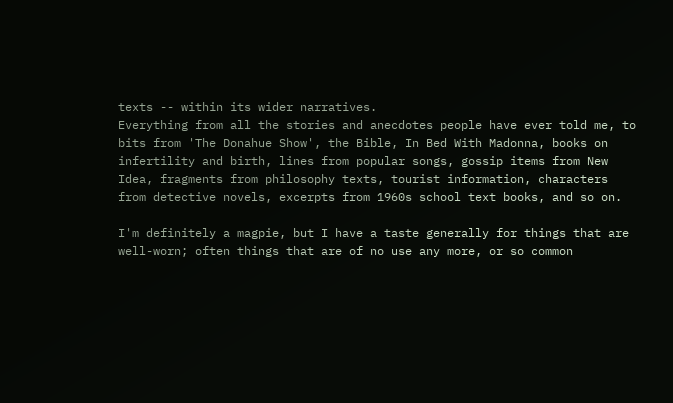texts -- within its wider narratives.
Everything from all the stories and anecdotes people have ever told me, to
bits from 'The Donahue Show', the Bible, In Bed With Madonna, books on
infertility and birth, lines from popular songs, gossip items from New
Idea, fragments from philosophy texts, tourist information, characters
from detective novels, excerpts from 1960s school text books, and so on.

I'm definitely a magpie, but I have a taste generally for things that are
well-worn; often things that are of no use any more, or so common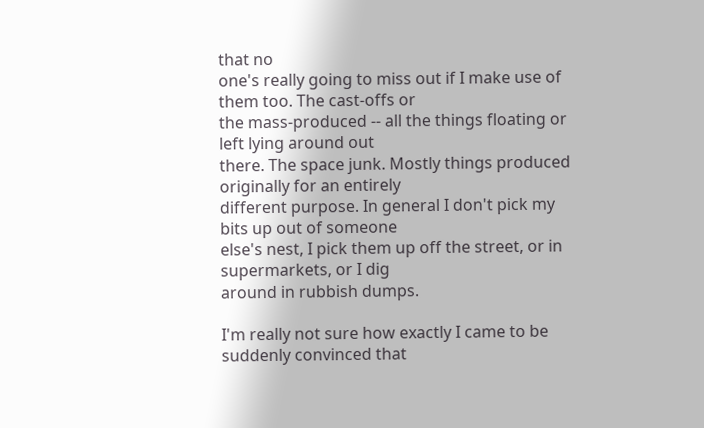that no
one's really going to miss out if I make use of them too. The cast-offs or
the mass-produced -- all the things floating or left lying around out
there. The space junk. Mostly things produced originally for an entirely
different purpose. In general I don't pick my bits up out of someone
else's nest, I pick them up off the street, or in supermarkets, or I dig
around in rubbish dumps.

I'm really not sure how exactly I came to be suddenly convinced that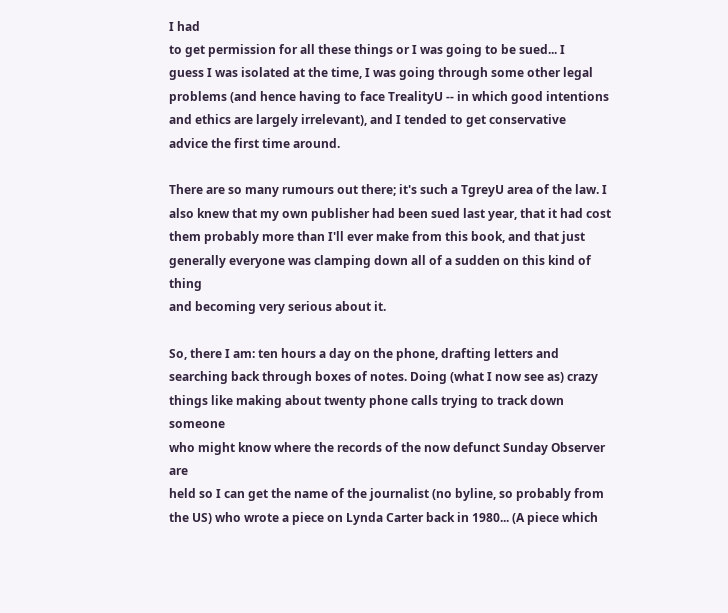I had
to get permission for all these things or I was going to be sued... I
guess I was isolated at the time, I was going through some other legal
problems (and hence having to face TrealityU -- in which good intentions
and ethics are largely irrelevant), and I tended to get conservative
advice the first time around.

There are so many rumours out there; it's such a TgreyU area of the law. I
also knew that my own publisher had been sued last year, that it had cost
them probably more than I'll ever make from this book, and that just
generally everyone was clamping down all of a sudden on this kind of thing
and becoming very serious about it.

So, there I am: ten hours a day on the phone, drafting letters and
searching back through boxes of notes. Doing (what I now see as) crazy
things like making about twenty phone calls trying to track down someone
who might know where the records of the now defunct Sunday Observer are
held so I can get the name of the journalist (no byline, so probably from
the US) who wrote a piece on Lynda Carter back in 1980... (A piece which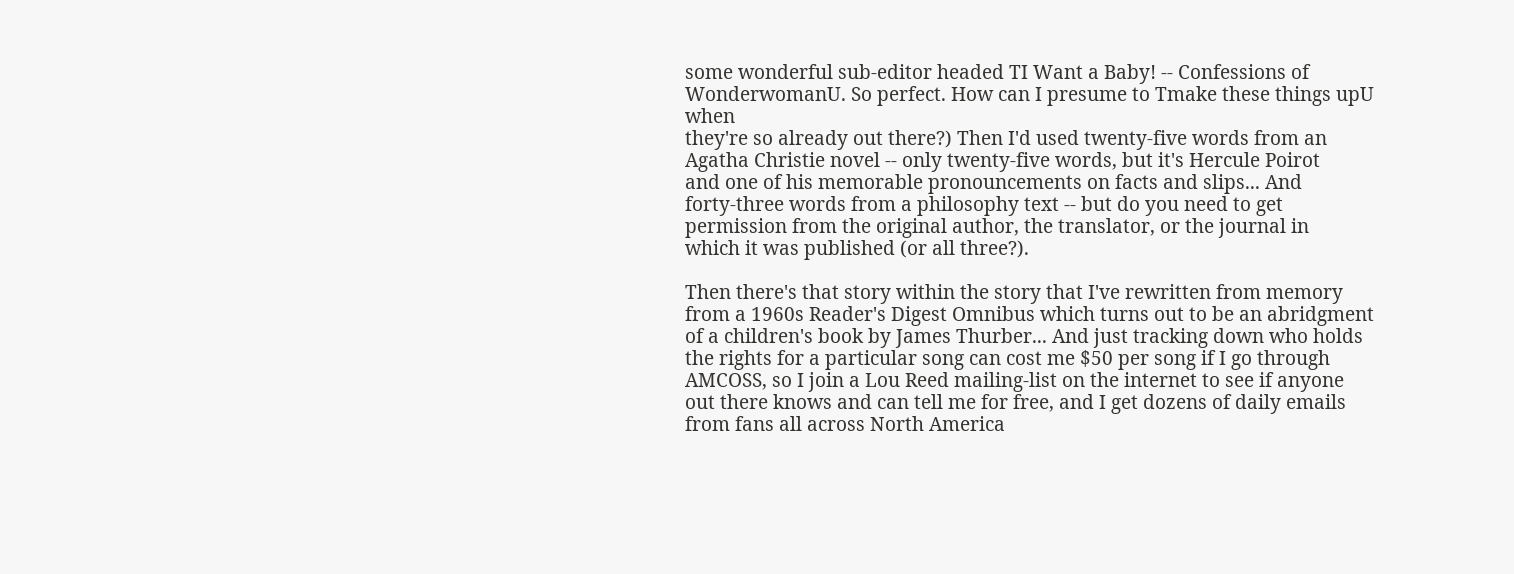some wonderful sub-editor headed TI Want a Baby! -- Confessions of
WonderwomanU. So perfect. How can I presume to Tmake these things upU when
they're so already out there?) Then I'd used twenty-five words from an
Agatha Christie novel -- only twenty-five words, but it's Hercule Poirot
and one of his memorable pronouncements on facts and slips... And
forty-three words from a philosophy text -- but do you need to get
permission from the original author, the translator, or the journal in
which it was published (or all three?).

Then there's that story within the story that I've rewritten from memory
from a 1960s Reader's Digest Omnibus which turns out to be an abridgment
of a children's book by James Thurber... And just tracking down who holds
the rights for a particular song can cost me $50 per song if I go through
AMCOSS, so I join a Lou Reed mailing-list on the internet to see if anyone
out there knows and can tell me for free, and I get dozens of daily emails
from fans all across North America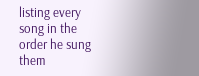listing every song in the order he sung
them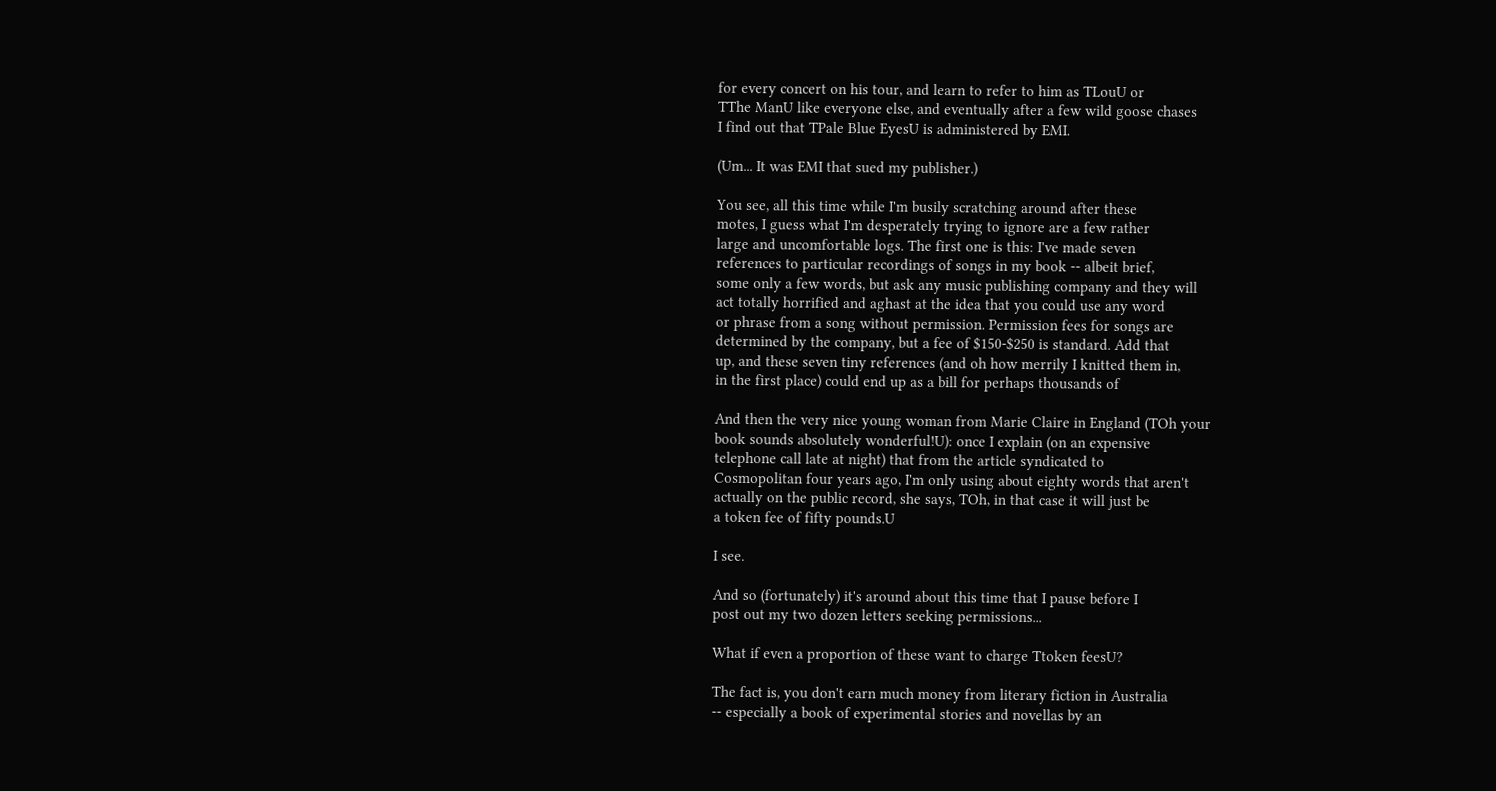for every concert on his tour, and learn to refer to him as TLouU or
TThe ManU like everyone else, and eventually after a few wild goose chases
I find out that TPale Blue EyesU is administered by EMI.

(Um... It was EMI that sued my publisher.)

You see, all this time while I'm busily scratching around after these
motes, I guess what I'm desperately trying to ignore are a few rather
large and uncomfortable logs. The first one is this: I've made seven
references to particular recordings of songs in my book -- albeit brief,
some only a few words, but ask any music publishing company and they will
act totally horrified and aghast at the idea that you could use any word
or phrase from a song without permission. Permission fees for songs are
determined by the company, but a fee of $150-$250 is standard. Add that
up, and these seven tiny references (and oh how merrily I knitted them in,
in the first place) could end up as a bill for perhaps thousands of

And then the very nice young woman from Marie Claire in England (TOh your
book sounds absolutely wonderful!U): once I explain (on an expensive
telephone call late at night) that from the article syndicated to
Cosmopolitan four years ago, I'm only using about eighty words that aren't
actually on the public record, she says, TOh, in that case it will just be
a token fee of fifty pounds.U

I see.

And so (fortunately) it's around about this time that I pause before I
post out my two dozen letters seeking permissions...

What if even a proportion of these want to charge Ttoken feesU?

The fact is, you don't earn much money from literary fiction in Australia
-- especially a book of experimental stories and novellas by an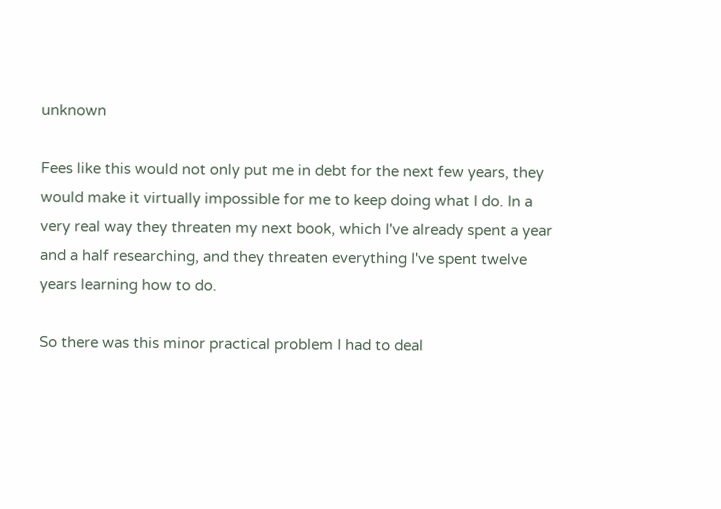unknown

Fees like this would not only put me in debt for the next few years, they
would make it virtually impossible for me to keep doing what I do. In a
very real way they threaten my next book, which I've already spent a year
and a half researching, and they threaten everything I've spent twelve
years learning how to do.

So there was this minor practical problem I had to deal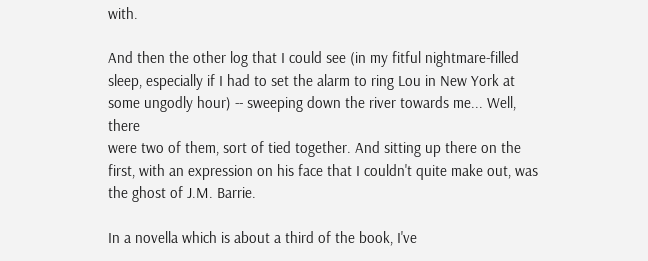with.

And then the other log that I could see (in my fitful nightmare-filled
sleep, especially if I had to set the alarm to ring Lou in New York at
some ungodly hour) -- sweeping down the river towards me... Well, there
were two of them, sort of tied together. And sitting up there on the
first, with an expression on his face that I couldn't quite make out, was
the ghost of J.M. Barrie.

In a novella which is about a third of the book, I've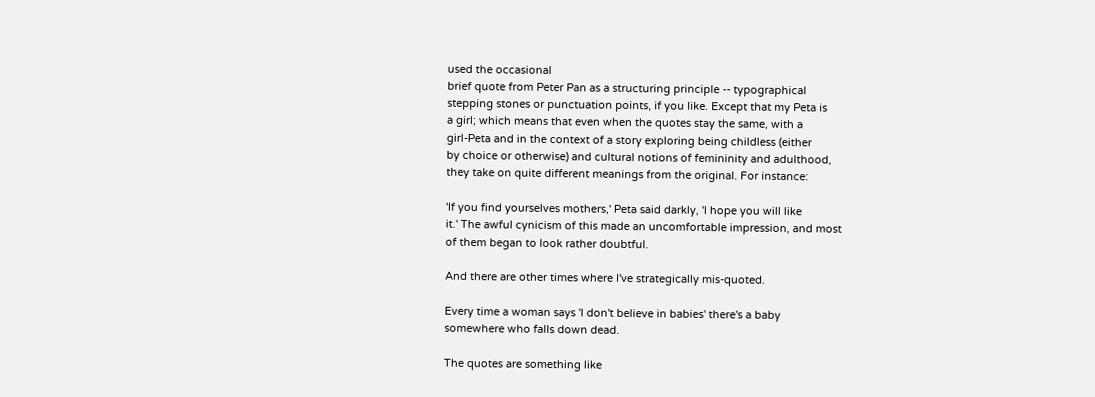used the occasional
brief quote from Peter Pan as a structuring principle -- typographical
stepping stones or punctuation points, if you like. Except that my Peta is
a girl; which means that even when the quotes stay the same, with a
girl-Peta and in the context of a story exploring being childless (either
by choice or otherwise) and cultural notions of femininity and adulthood,
they take on quite different meanings from the original. For instance:

'If you find yourselves mothers,' Peta said darkly, 'I hope you will like
it.' The awful cynicism of this made an uncomfortable impression, and most
of them began to look rather doubtful.

And there are other times where I've strategically mis-quoted.

Every time a woman says 'I don't believe in babies' there's a baby
somewhere who falls down dead.

The quotes are something like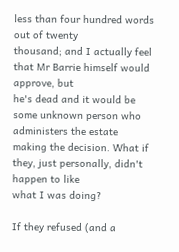less than four hundred words out of twenty
thousand; and I actually feel that Mr Barrie himself would approve, but
he's dead and it would be some unknown person who administers the estate
making the decision. What if they, just personally, didn't happen to like
what I was doing?

If they refused (and a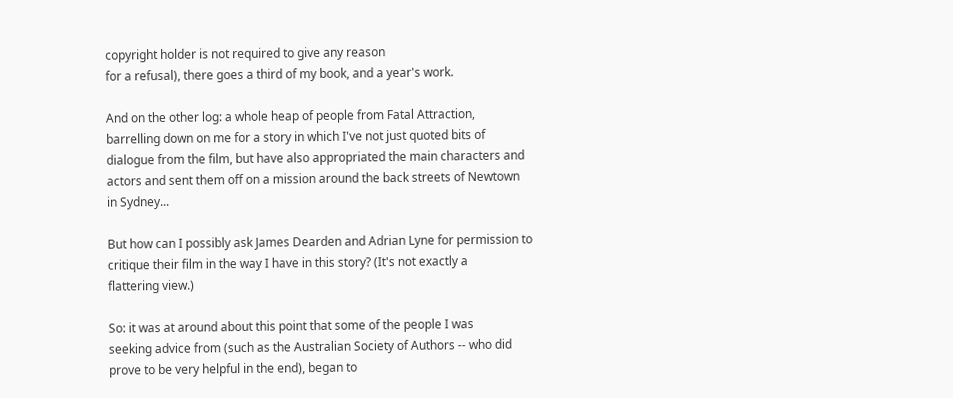copyright holder is not required to give any reason
for a refusal), there goes a third of my book, and a year's work.

And on the other log: a whole heap of people from Fatal Attraction,
barrelling down on me for a story in which I've not just quoted bits of
dialogue from the film, but have also appropriated the main characters and
actors and sent them off on a mission around the back streets of Newtown
in Sydney...

But how can I possibly ask James Dearden and Adrian Lyne for permission to
critique their film in the way I have in this story? (It's not exactly a
flattering view.)

So: it was at around about this point that some of the people I was
seeking advice from (such as the Australian Society of Authors -- who did
prove to be very helpful in the end), began to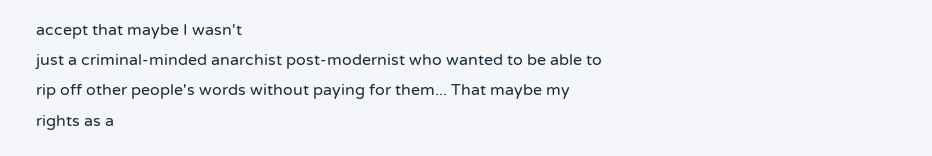accept that maybe I wasn't
just a criminal-minded anarchist post-modernist who wanted to be able to
rip off other people's words without paying for them... That maybe my
rights as a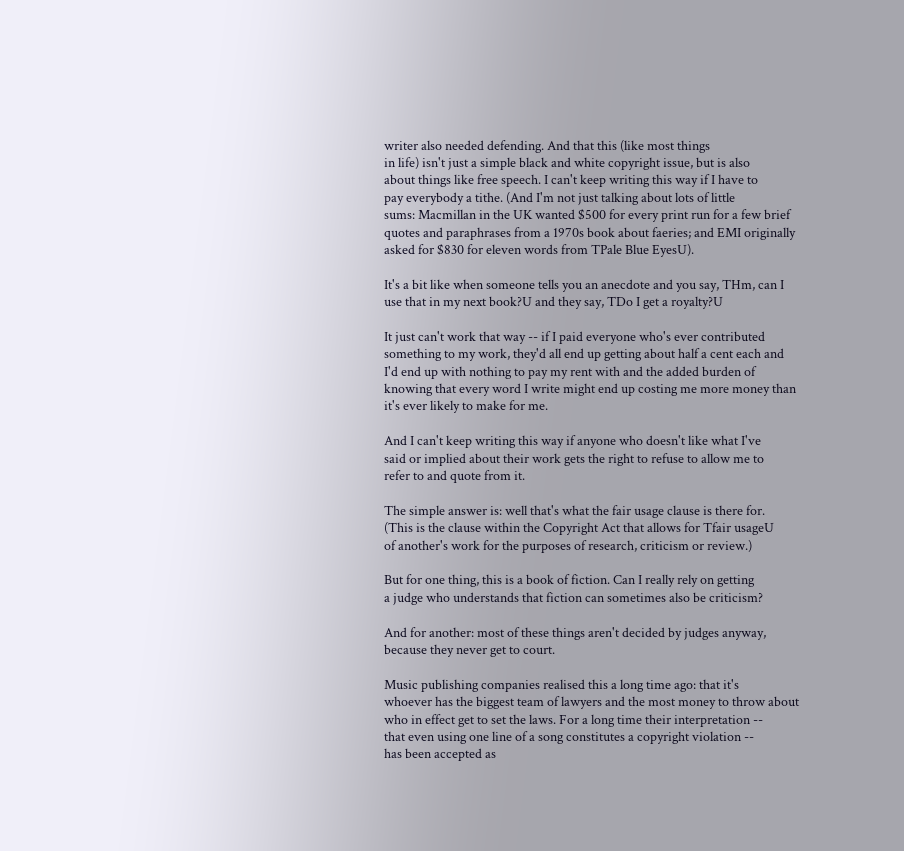writer also needed defending. And that this (like most things
in life) isn't just a simple black and white copyright issue, but is also
about things like free speech. I can't keep writing this way if I have to
pay everybody a tithe. (And I'm not just talking about lots of little
sums: Macmillan in the UK wanted $500 for every print run for a few brief
quotes and paraphrases from a 1970s book about faeries; and EMI originally
asked for $830 for eleven words from TPale Blue EyesU).

It's a bit like when someone tells you an anecdote and you say, THm, can I
use that in my next book?U and they say, TDo I get a royalty?U

It just can't work that way -- if I paid everyone who's ever contributed
something to my work, they'd all end up getting about half a cent each and
I'd end up with nothing to pay my rent with and the added burden of
knowing that every word I write might end up costing me more money than
it's ever likely to make for me.

And I can't keep writing this way if anyone who doesn't like what I've
said or implied about their work gets the right to refuse to allow me to
refer to and quote from it.

The simple answer is: well that's what the fair usage clause is there for.
(This is the clause within the Copyright Act that allows for Tfair usageU
of another's work for the purposes of research, criticism or review.)

But for one thing, this is a book of fiction. Can I really rely on getting
a judge who understands that fiction can sometimes also be criticism?

And for another: most of these things aren't decided by judges anyway,
because they never get to court.

Music publishing companies realised this a long time ago: that it's
whoever has the biggest team of lawyers and the most money to throw about
who in effect get to set the laws. For a long time their interpretation --
that even using one line of a song constitutes a copyright violation --
has been accepted as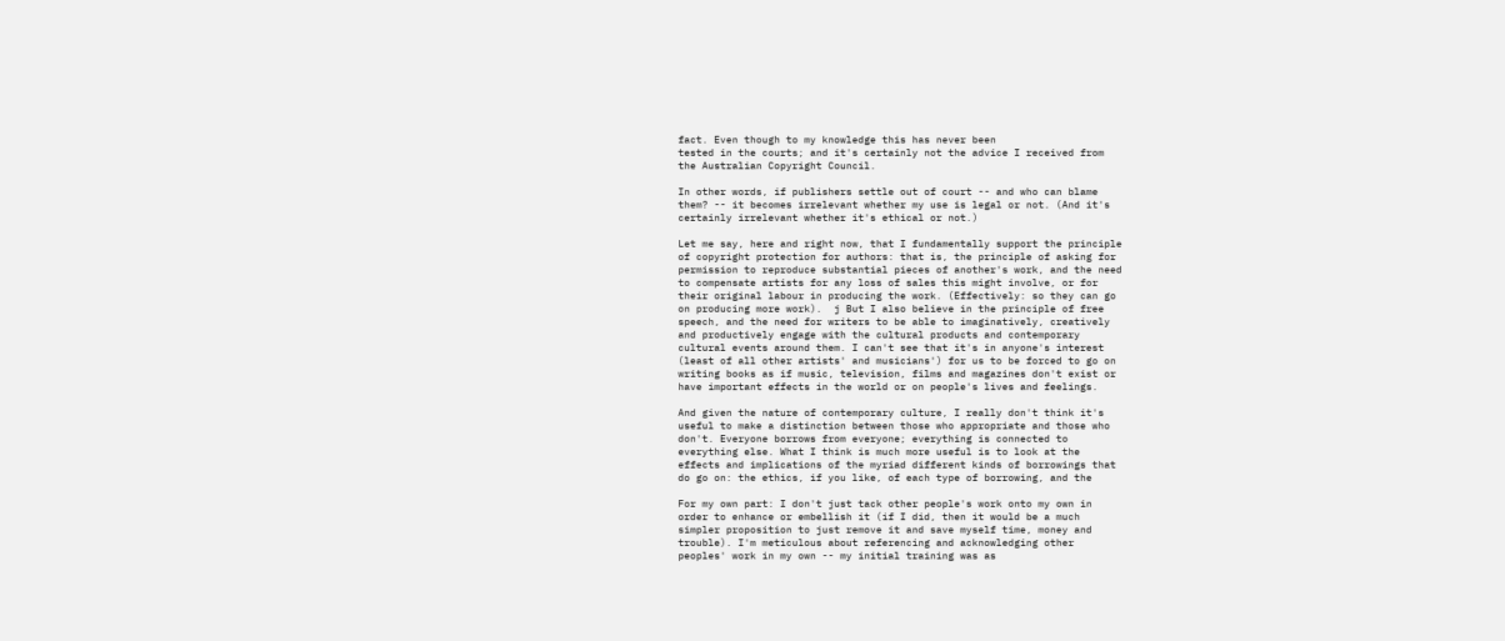fact. Even though to my knowledge this has never been
tested in the courts; and it's certainly not the advice I received from
the Australian Copyright Council.

In other words, if publishers settle out of court -- and who can blame
them? -- it becomes irrelevant whether my use is legal or not. (And it's
certainly irrelevant whether it's ethical or not.)

Let me say, here and right now, that I fundamentally support the principle
of copyright protection for authors: that is, the principle of asking for
permission to reproduce substantial pieces of another's work, and the need
to compensate artists for any loss of sales this might involve, or for
their original labour in producing the work. (Effectively: so they can go
on producing more work).  j But I also believe in the principle of free
speech, and the need for writers to be able to imaginatively, creatively
and productively engage with the cultural products and contemporary
cultural events around them. I can't see that it's in anyone's interest
(least of all other artists' and musicians') for us to be forced to go on
writing books as if music, television, films and magazines don't exist or
have important effects in the world or on people's lives and feelings.

And given the nature of contemporary culture, I really don't think it's
useful to make a distinction between those who appropriate and those who
don't. Everyone borrows from everyone; everything is connected to
everything else. What I think is much more useful is to look at the
effects and implications of the myriad different kinds of borrowings that
do go on: the ethics, if you like, of each type of borrowing, and the

For my own part: I don't just tack other people's work onto my own in
order to enhance or embellish it (if I did, then it would be a much
simpler proposition to just remove it and save myself time, money and
trouble). I'm meticulous about referencing and acknowledging other
peoples' work in my own -- my initial training was as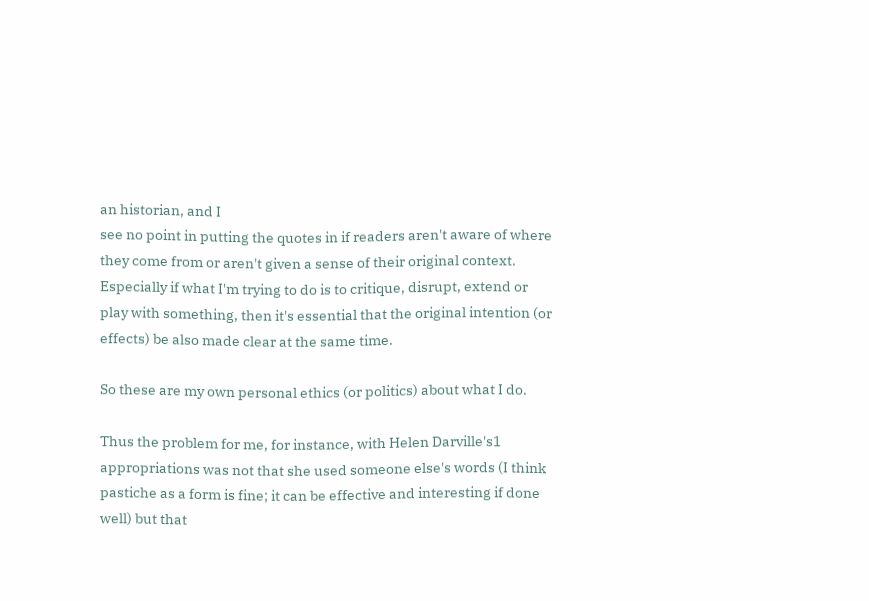an historian, and I
see no point in putting the quotes in if readers aren't aware of where
they come from or aren't given a sense of their original context.
Especially if what I'm trying to do is to critique, disrupt, extend or
play with something, then it's essential that the original intention (or
effects) be also made clear at the same time.

So these are my own personal ethics (or politics) about what I do.

Thus the problem for me, for instance, with Helen Darville's1
appropriations was not that she used someone else's words (I think
pastiche as a form is fine; it can be effective and interesting if done
well) but that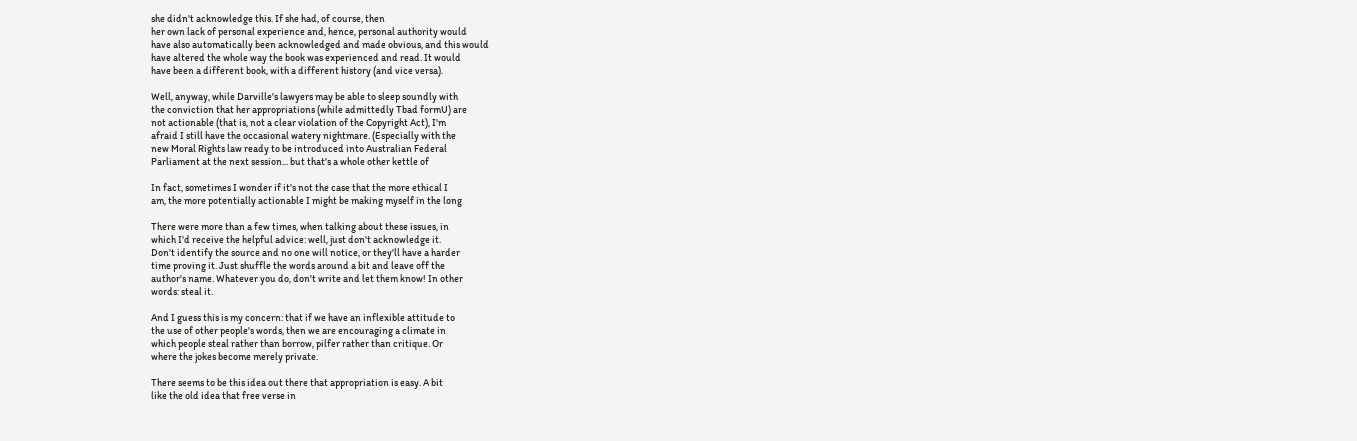she didn't acknowledge this. If she had, of course, then
her own lack of personal experience and, hence, personal authority would
have also automatically been acknowledged and made obvious, and this would
have altered the whole way the book was experienced and read. It would
have been a different book, with a different history (and vice versa).

Well, anyway, while Darville's lawyers may be able to sleep soundly with
the conviction that her appropriations (while admittedly Tbad formU) are
not actionable (that is, not a clear violation of the Copyright Act), I'm
afraid I still have the occasional watery nightmare. (Especially with the
new Moral Rights law ready to be introduced into Australian Federal
Parliament at the next session... but that's a whole other kettle of

In fact, sometimes I wonder if it's not the case that the more ethical I
am, the more potentially actionable I might be making myself in the long

There were more than a few times, when talking about these issues, in
which I'd receive the helpful advice: well, just don't acknowledge it.
Don't identify the source and no one will notice, or they'll have a harder
time proving it. Just shuffle the words around a bit and leave off the
author's name. Whatever you do, don't write and let them know! In other
words: steal it.

And I guess this is my concern: that if we have an inflexible attitude to
the use of other people's words, then we are encouraging a climate in
which people steal rather than borrow, pilfer rather than critique. Or
where the jokes become merely private.

There seems to be this idea out there that appropriation is easy. A bit
like the old idea that free verse in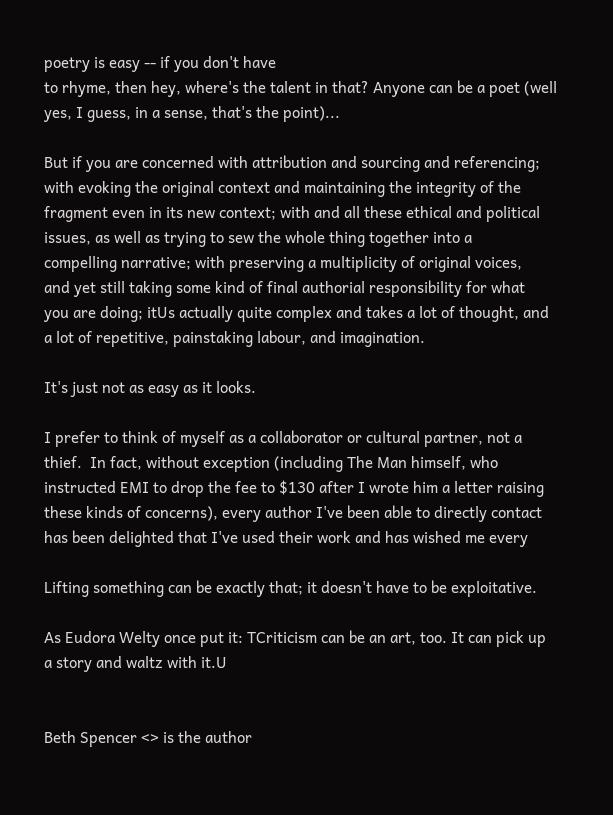poetry is easy -- if you don't have
to rhyme, then hey, where's the talent in that? Anyone can be a poet (well
yes, I guess, in a sense, that's the point)...

But if you are concerned with attribution and sourcing and referencing;
with evoking the original context and maintaining the integrity of the
fragment even in its new context; with and all these ethical and political
issues, as well as trying to sew the whole thing together into a
compelling narrative; with preserving a multiplicity of original voices,
and yet still taking some kind of final authorial responsibility for what
you are doing; itUs actually quite complex and takes a lot of thought, and
a lot of repetitive, painstaking labour, and imagination.

It's just not as easy as it looks.

I prefer to think of myself as a collaborator or cultural partner, not a
thief.  In fact, without exception (including The Man himself, who
instructed EMI to drop the fee to $130 after I wrote him a letter raising
these kinds of concerns), every author I've been able to directly contact
has been delighted that I've used their work and has wished me every

Lifting something can be exactly that; it doesn't have to be exploitative.

As Eudora Welty once put it: TCriticism can be an art, too. It can pick up
a story and waltz with it.U


Beth Spencer <> is the author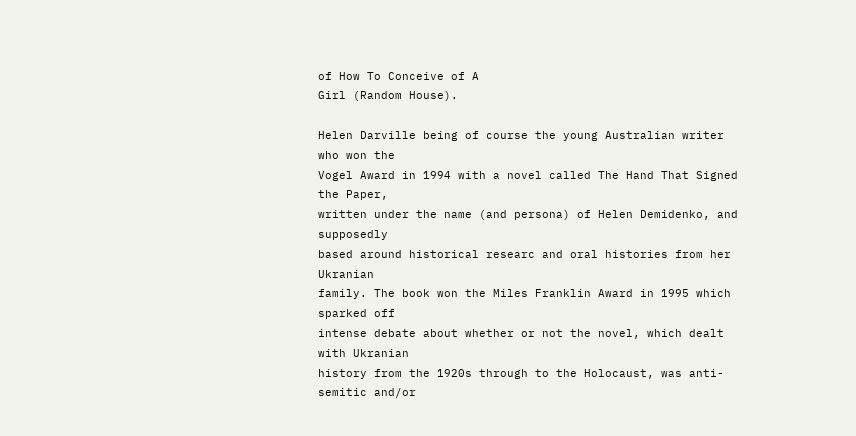of How To Conceive of A
Girl (Random House).

Helen Darville being of course the young Australian writer who won the
Vogel Award in 1994 with a novel called The Hand That Signed the Paper,
written under the name (and persona) of Helen Demidenko, and supposedly
based around historical researc and oral histories from her Ukranian
family. The book won the Miles Franklin Award in 1995 which sparked off
intense debate about whether or not the novel, which dealt with Ukranian
history from the 1920s through to the Holocaust, was anti-semitic and/or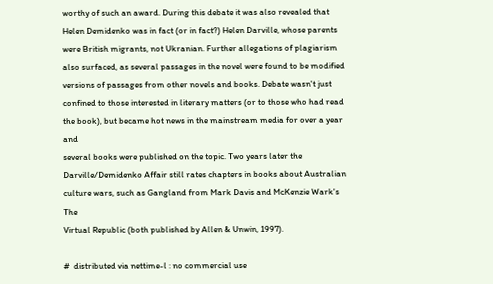worthy of such an award. During this debate it was also revealed that
Helen Demidenko was in fact (or in fact?) Helen Darville, whose parents
were British migrants, not Ukranian. Further allegations of plagiarism
also surfaced, as several passages in the novel were found to be modified
versions of passages from other novels and books. Debate wasn't just
confined to those interested in literary matters (or to those who had read
the book), but became hot news in the mainstream media for over a year and
several books were published on the topic. Two years later the
Darville/Demidenko Affair still rates chapters in books about Australian
culture wars, such as Gangland from Mark Davis and McKenzie Wark's The
Virtual Republic (both published by Allen & Unwin, 1997).

#  distributed via nettime-l : no commercial use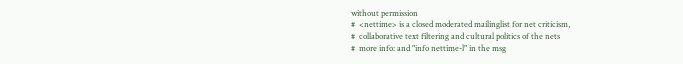without permission
#  <nettime> is a closed moderated mailinglist for net criticism,
#  collaborative text filtering and cultural politics of the nets
#  more info: and "info nettime-l" in the msg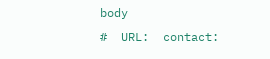body
#  URL:  contact: